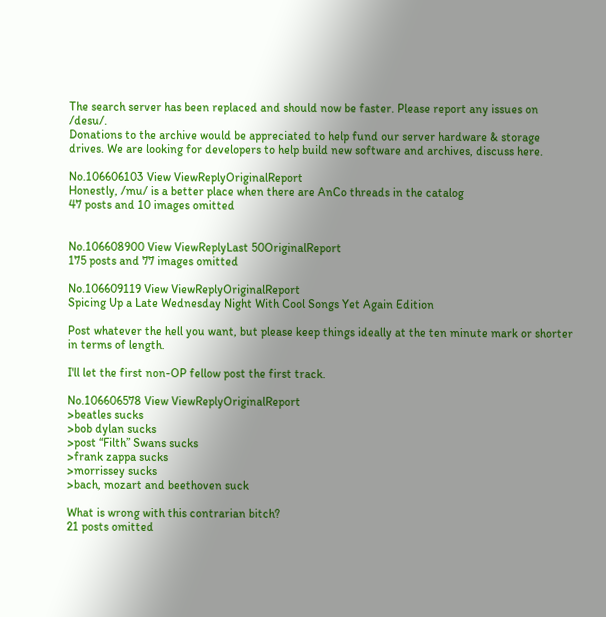The search server has been replaced and should now be faster. Please report any issues on /desu/.
Donations to the archive would be appreciated to help fund our server hardware & storage drives. We are looking for developers to help build new software and archives, discuss here.

No.106606103 View ViewReplyOriginalReport
Honestly, /mu/ is a better place when there are AnCo threads in the catalog
47 posts and 10 images omitted


No.106608900 View ViewReplyLast 50OriginalReport
175 posts and 77 images omitted

No.106609119 View ViewReplyOriginalReport
Spicing Up a Late Wednesday Night With Cool Songs Yet Again Edition

Post whatever the hell you want, but please keep things ideally at the ten minute mark or shorter in terms of length.

I'll let the first non-OP fellow post the first track.

No.106606578 View ViewReplyOriginalReport
>beatles sucks
>bob dylan sucks
>post “Filth” Swans sucks
>frank zappa sucks
>morrissey sucks
>bach, mozart and beethoven suck

What is wrong with this contrarian bitch?
21 posts omitted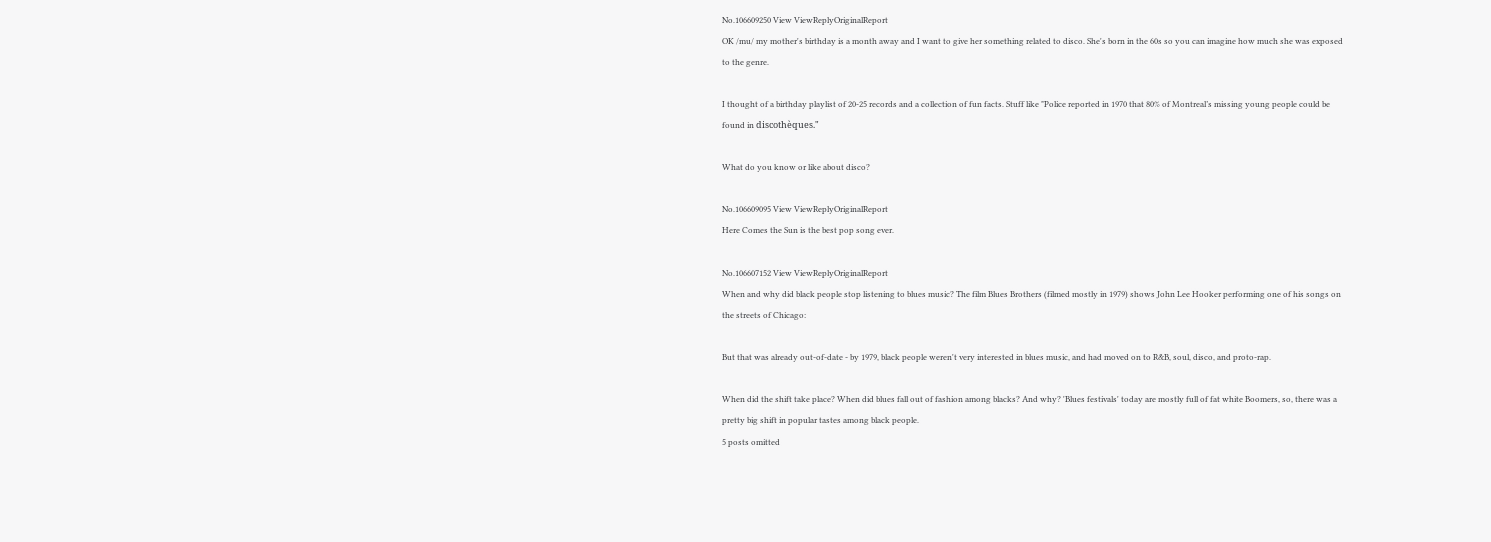No.106609250 View ViewReplyOriginalReport
OK /mu/ my mother's birthday is a month away and I want to give her something related to disco. She's born in the 60s so you can imagine how much she was exposed to the genre.

I thought of a birthday playlist of 20-25 records and a collection of fun facts. Stuff like "Police reported in 1970 that 80% of Montreal’s missing young people could be found in discothèques."

What do you know or like about disco?

No.106609095 View ViewReplyOriginalReport
Here Comes the Sun is the best pop song ever.

No.106607152 View ViewReplyOriginalReport
When and why did black people stop listening to blues music? The film Blues Brothers (filmed mostly in 1979) shows John Lee Hooker performing one of his songs on the streets of Chicago:

But that was already out-of-date - by 1979, black people weren't very interested in blues music, and had moved on to R&B, soul, disco, and proto-rap.

When did the shift take place? When did blues fall out of fashion among blacks? And why? 'Blues festivals' today are mostly full of fat white Boomers, so, there was a pretty big shift in popular tastes among black people.
5 posts omitted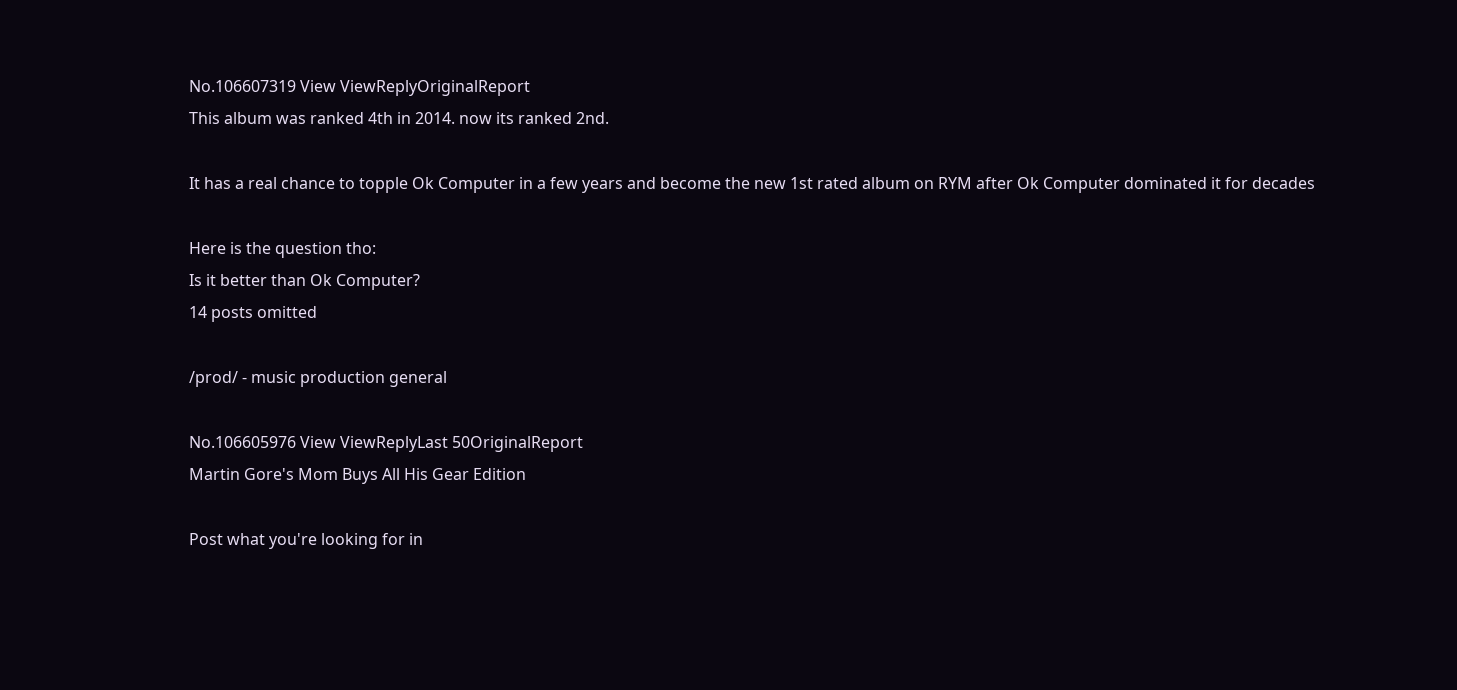No.106607319 View ViewReplyOriginalReport
This album was ranked 4th in 2014. now its ranked 2nd.

It has a real chance to topple Ok Computer in a few years and become the new 1st rated album on RYM after Ok Computer dominated it for decades

Here is the question tho:
Is it better than Ok Computer?
14 posts omitted

/prod/ - music production general

No.106605976 View ViewReplyLast 50OriginalReport
Martin Gore's Mom Buys All His Gear Edition

Post what you're looking for in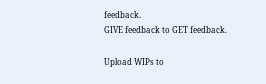feedback.
GIVE feedback to GET feedback.

Upload WIPs to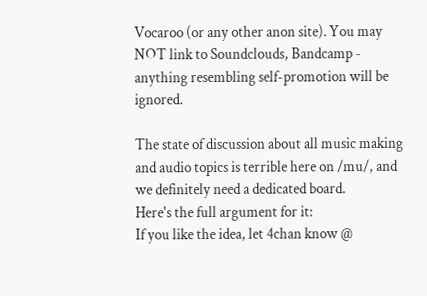Vocaroo (or any other anon site). You may NOT link to Soundclouds, Bandcamp - anything resembling self-promotion will be ignored.

The state of discussion about all music making and audio topics is terrible here on /mu/, and we definitely need a dedicated board.
Here's the full argument for it:
If you like the idea, let 4chan know @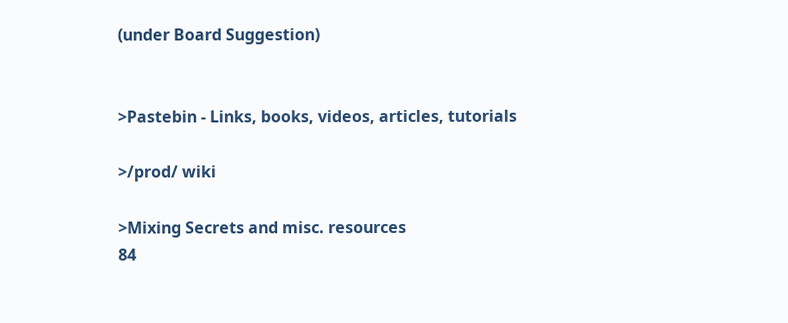(under Board Suggestion)


>Pastebin - Links, books, videos, articles, tutorials

>/prod/ wiki

>Mixing Secrets and misc. resources
84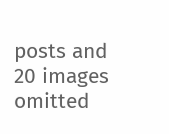posts and 20 images omitted